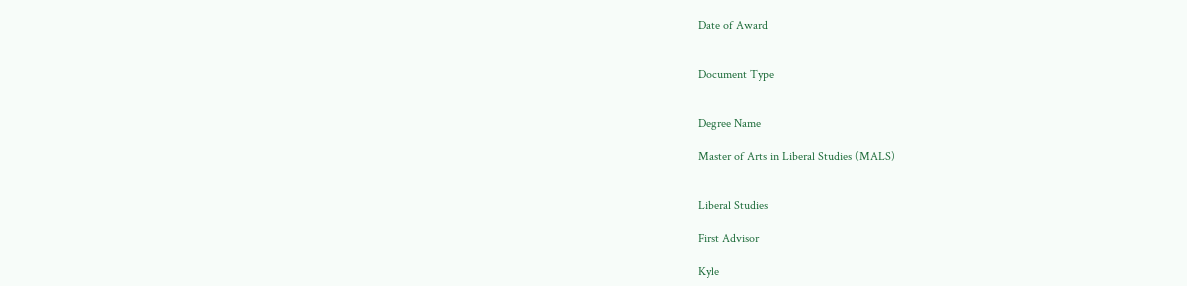Date of Award


Document Type


Degree Name

Master of Arts in Liberal Studies (MALS)


Liberal Studies

First Advisor

Kyle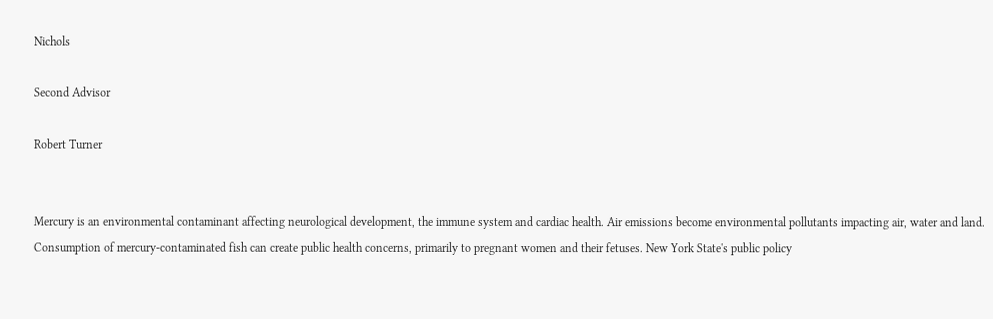Nichols

Second Advisor

Robert Turner


Mercury is an environmental contaminant affecting neurological development, the immune system and cardiac health. Air emissions become environmental pollutants impacting air, water and land. Consumption of mercury-contaminated fish can create public health concerns, primarily to pregnant women and their fetuses. New York State's public policy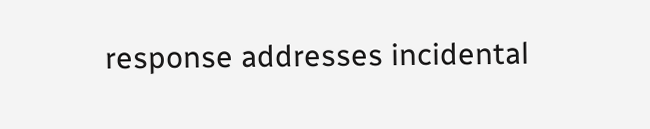response addresses incidental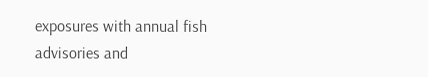exposures with annual fish advisories and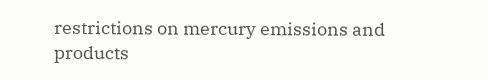restrictions on mercury emissions and products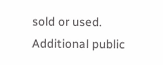sold or used. Additional public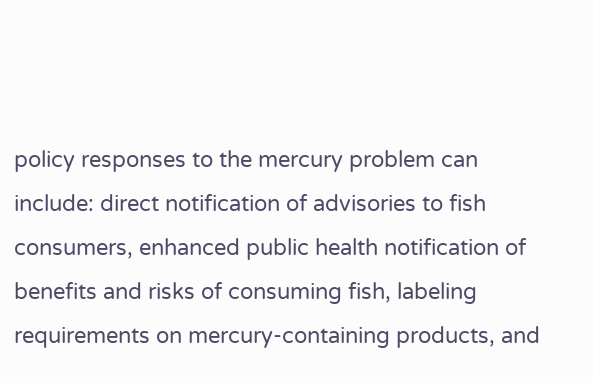policy responses to the mercury problem can include: direct notification of advisories to fish consumers, enhanced public health notification of benefits and risks of consuming fish, labeling requirements on mercury-containing products, and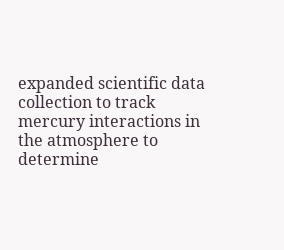expanded scientific data collection to track mercury interactions in the atmosphere to determine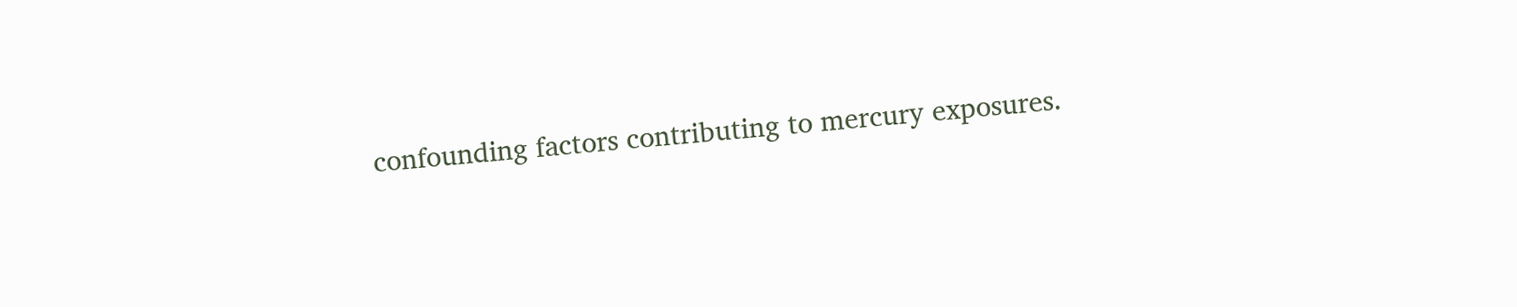confounding factors contributing to mercury exposures.